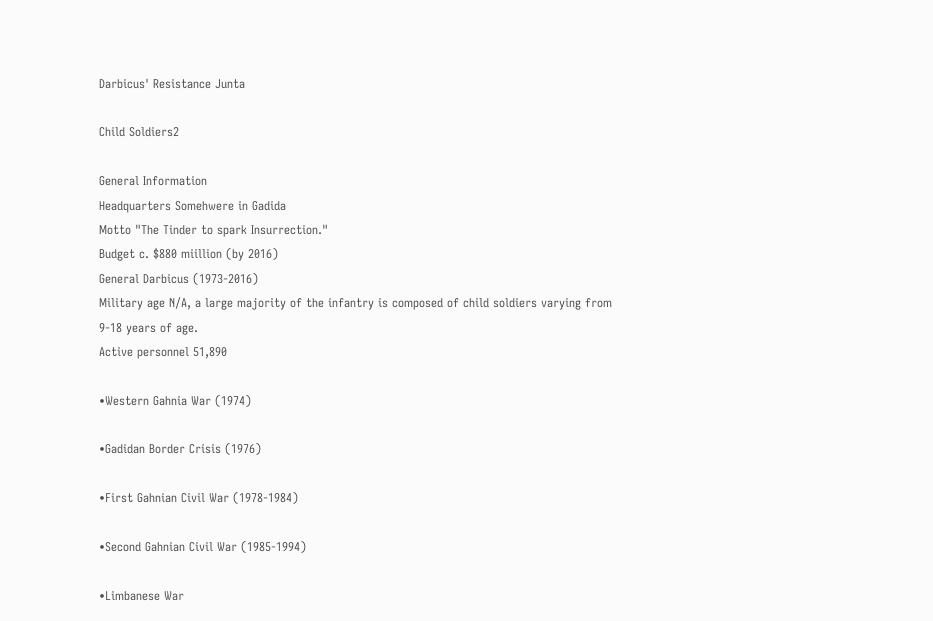Darbicus' Resistance Junta

Child Soldiers2

General Information
Headquarters Somehwere in Gadida
Motto "The Tinder to spark Insurrection."
Budget c. $880 miillion (by 2016)
General Darbicus (1973-2016)
Military age N/A, a large majority of the infantry is composed of child soldiers varying from 9-18 years of age.
Active personnel 51,890

•Western Gahnia War (1974)

•Gadidan Border Crisis (1976)

•First Gahnian Civil War (1978-1984)

•Second Gahnian Civil War (1985-1994)

•Limbanese War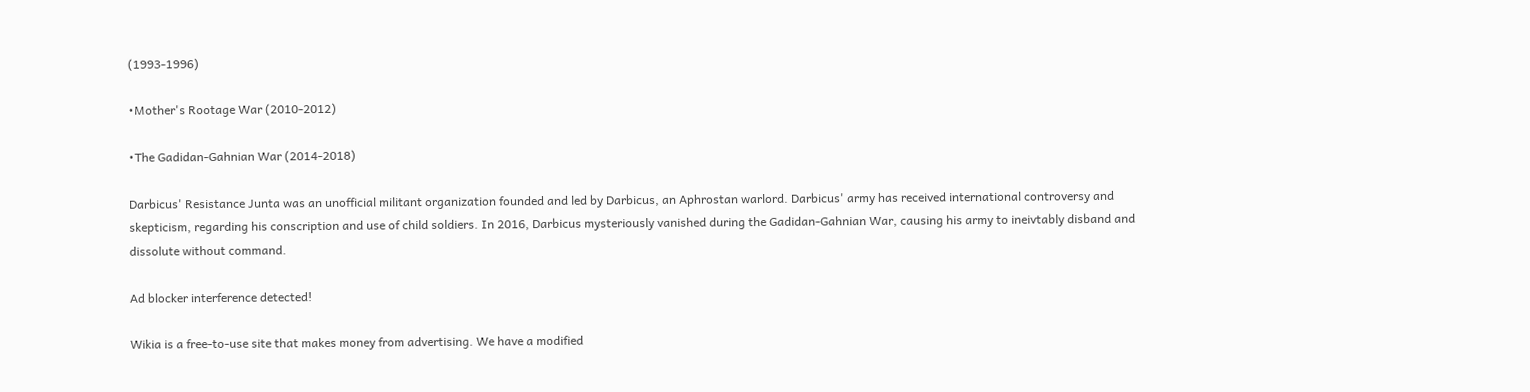(1993-1996)

•Mother's Rootage War (2010-2012)

•The Gadidan-Gahnian War (2014-2018)

Darbicus' Resistance Junta was an unofficial militant organization founded and led by Darbicus, an Aphrostan warlord. Darbicus' army has received international controversy and skepticism, regarding his conscription and use of child soldiers. In 2016, Darbicus mysteriously vanished during the Gadidan-Gahnian War, causing his army to ineivtably disband and dissolute without command.

Ad blocker interference detected!

Wikia is a free-to-use site that makes money from advertising. We have a modified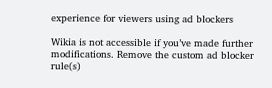experience for viewers using ad blockers

Wikia is not accessible if you’ve made further modifications. Remove the custom ad blocker rule(s)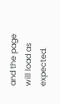and the page will load as expected.